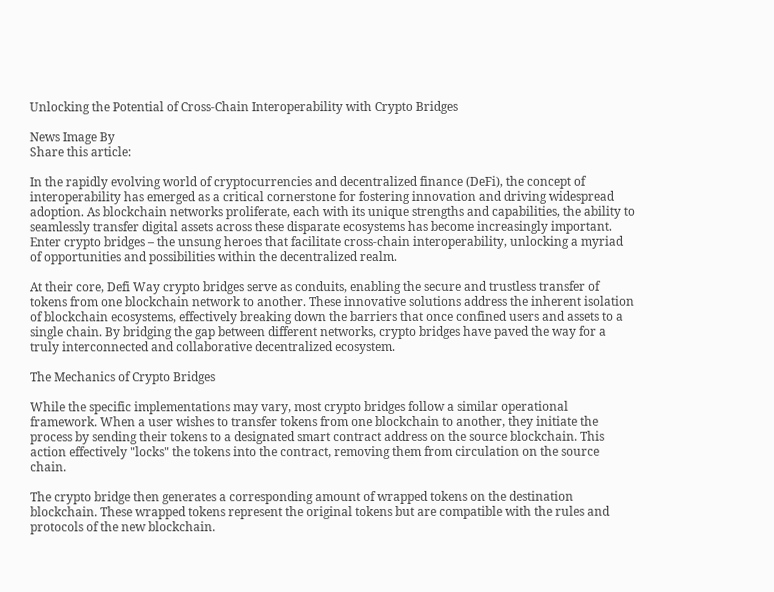Unlocking the Potential of Cross-Chain Interoperability with Crypto Bridges

News Image By
Share this article:

In the rapidly evolving world of cryptocurrencies and decentralized finance (DeFi), the concept of interoperability has emerged as a critical cornerstone for fostering innovation and driving widespread adoption. As blockchain networks proliferate, each with its unique strengths and capabilities, the ability to seamlessly transfer digital assets across these disparate ecosystems has become increasingly important. Enter crypto bridges – the unsung heroes that facilitate cross-chain interoperability, unlocking a myriad of opportunities and possibilities within the decentralized realm.

At their core, Defi Way crypto bridges serve as conduits, enabling the secure and trustless transfer of tokens from one blockchain network to another. These innovative solutions address the inherent isolation of blockchain ecosystems, effectively breaking down the barriers that once confined users and assets to a single chain. By bridging the gap between different networks, crypto bridges have paved the way for a truly interconnected and collaborative decentralized ecosystem.

The Mechanics of Crypto Bridges

While the specific implementations may vary, most crypto bridges follow a similar operational framework. When a user wishes to transfer tokens from one blockchain to another, they initiate the process by sending their tokens to a designated smart contract address on the source blockchain. This action effectively "locks" the tokens into the contract, removing them from circulation on the source chain.

The crypto bridge then generates a corresponding amount of wrapped tokens on the destination blockchain. These wrapped tokens represent the original tokens but are compatible with the rules and protocols of the new blockchain.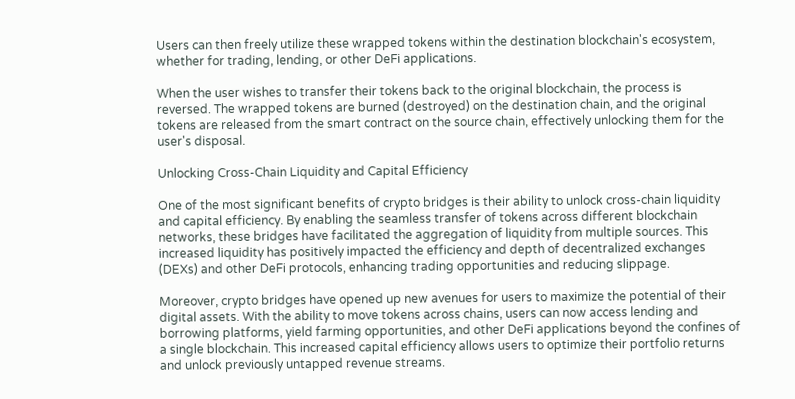Users can then freely utilize these wrapped tokens within the destination blockchain's ecosystem, whether for trading, lending, or other DeFi applications.

When the user wishes to transfer their tokens back to the original blockchain, the process is reversed. The wrapped tokens are burned (destroyed) on the destination chain, and the original tokens are released from the smart contract on the source chain, effectively unlocking them for the user's disposal.

Unlocking Cross-Chain Liquidity and Capital Efficiency

One of the most significant benefits of crypto bridges is their ability to unlock cross-chain liquidity and capital efficiency. By enabling the seamless transfer of tokens across different blockchain networks, these bridges have facilitated the aggregation of liquidity from multiple sources. This increased liquidity has positively impacted the efficiency and depth of decentralized exchanges (DEXs) and other DeFi protocols, enhancing trading opportunities and reducing slippage.

Moreover, crypto bridges have opened up new avenues for users to maximize the potential of their digital assets. With the ability to move tokens across chains, users can now access lending and borrowing platforms, yield farming opportunities, and other DeFi applications beyond the confines of a single blockchain. This increased capital efficiency allows users to optimize their portfolio returns and unlock previously untapped revenue streams.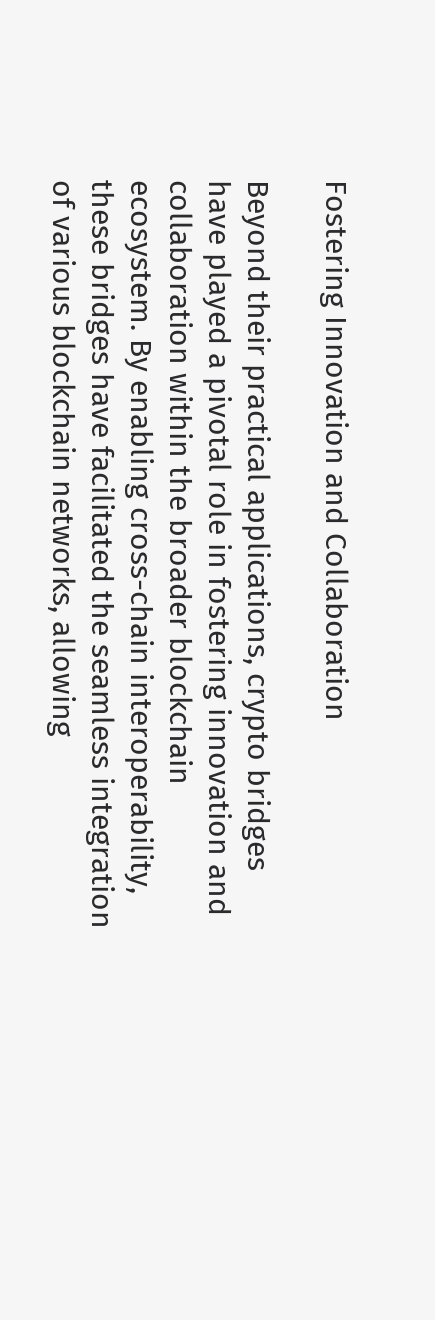Fostering Innovation and Collaboration

Beyond their practical applications, crypto bridges have played a pivotal role in fostering innovation and collaboration within the broader blockchain ecosystem. By enabling cross-chain interoperability, these bridges have facilitated the seamless integration of various blockchain networks, allowing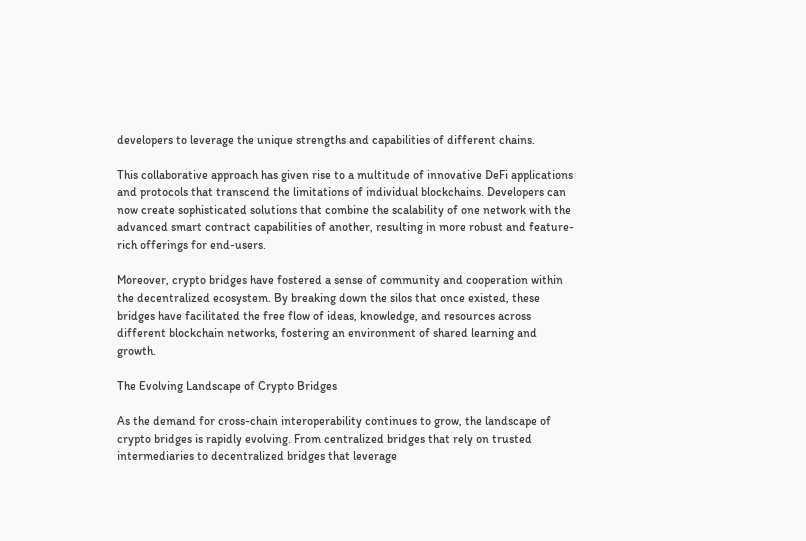developers to leverage the unique strengths and capabilities of different chains.

This collaborative approach has given rise to a multitude of innovative DeFi applications and protocols that transcend the limitations of individual blockchains. Developers can now create sophisticated solutions that combine the scalability of one network with the advanced smart contract capabilities of another, resulting in more robust and feature-rich offerings for end-users.

Moreover, crypto bridges have fostered a sense of community and cooperation within the decentralized ecosystem. By breaking down the silos that once existed, these bridges have facilitated the free flow of ideas, knowledge, and resources across different blockchain networks, fostering an environment of shared learning and growth.

The Evolving Landscape of Crypto Bridges

As the demand for cross-chain interoperability continues to grow, the landscape of crypto bridges is rapidly evolving. From centralized bridges that rely on trusted intermediaries to decentralized bridges that leverage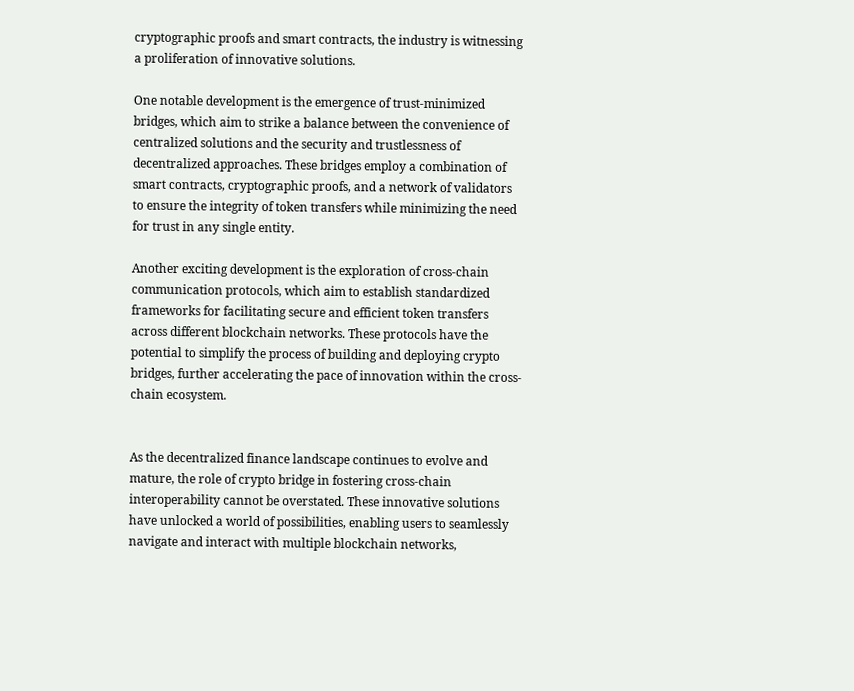cryptographic proofs and smart contracts, the industry is witnessing a proliferation of innovative solutions.

One notable development is the emergence of trust-minimized bridges, which aim to strike a balance between the convenience of centralized solutions and the security and trustlessness of decentralized approaches. These bridges employ a combination of smart contracts, cryptographic proofs, and a network of validators to ensure the integrity of token transfers while minimizing the need for trust in any single entity.

Another exciting development is the exploration of cross-chain communication protocols, which aim to establish standardized frameworks for facilitating secure and efficient token transfers across different blockchain networks. These protocols have the potential to simplify the process of building and deploying crypto bridges, further accelerating the pace of innovation within the cross-chain ecosystem.


As the decentralized finance landscape continues to evolve and mature, the role of crypto bridge in fostering cross-chain interoperability cannot be overstated. These innovative solutions have unlocked a world of possibilities, enabling users to seamlessly navigate and interact with multiple blockchain networks,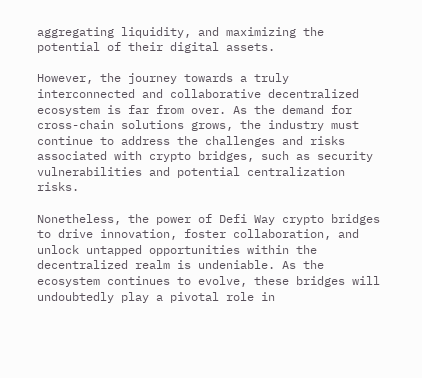aggregating liquidity, and maximizing the potential of their digital assets.

However, the journey towards a truly interconnected and collaborative decentralized ecosystem is far from over. As the demand for cross-chain solutions grows, the industry must continue to address the challenges and risks associated with crypto bridges, such as security vulnerabilities and potential centralization risks.

Nonetheless, the power of Defi Way crypto bridges to drive innovation, foster collaboration, and unlock untapped opportunities within the decentralized realm is undeniable. As the ecosystem continues to evolve, these bridges will undoubtedly play a pivotal role in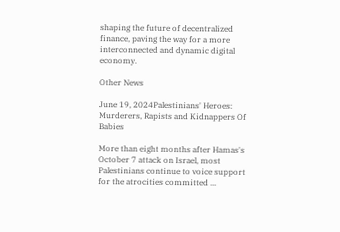shaping the future of decentralized finance, paving the way for a more interconnected and dynamic digital economy.

Other News

June 19, 2024Palestinians' Heroes: Murderers, Rapists and Kidnappers Of Babies

More than eight months after Hamas's October 7 attack on Israel, most Palestinians continue to voice support for the atrocities committed ...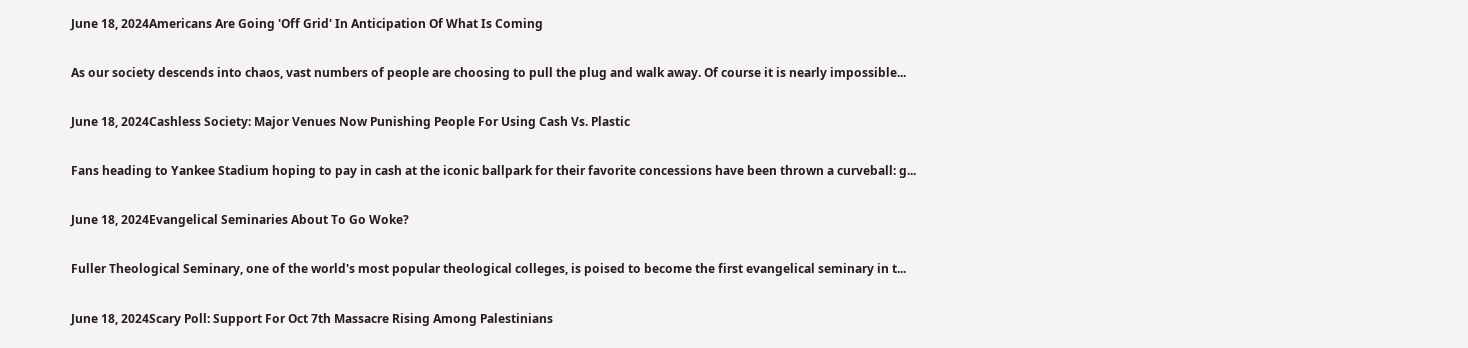June 18, 2024Americans Are Going 'Off Grid' In Anticipation Of What Is Coming

As our society descends into chaos, vast numbers of people are choosing to pull the plug and walk away. Of course it is nearly impossible...

June 18, 2024Cashless Society: Major Venues Now Punishing People For Using Cash Vs. Plastic

Fans heading to Yankee Stadium hoping to pay in cash at the iconic ballpark for their favorite concessions have been thrown a curveball: g...

June 18, 2024Evangelical Seminaries About To Go Woke?

Fuller Theological Seminary, one of the world's most popular theological colleges, is poised to become the first evangelical seminary in t...

June 18, 2024Scary Poll: Support For Oct 7th Massacre Rising Among Palestinians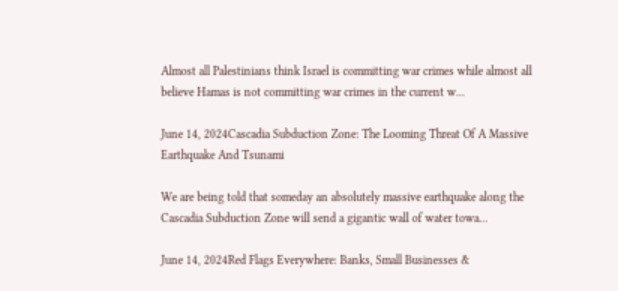Almost all Palestinians think Israel is committing war crimes while almost all believe Hamas is not committing war crimes in the current w...

June 14, 2024Cascadia Subduction Zone: The Looming Threat Of A Massive Earthquake And Tsunami

We are being told that someday an absolutely massive earthquake along the Cascadia Subduction Zone will send a gigantic wall of water towa...

June 14, 2024Red Flags Everywhere: Banks, Small Businesses &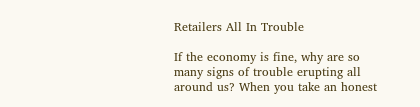Retailers All In Trouble

If the economy is fine, why are so many signs of trouble erupting all around us? When you take an honest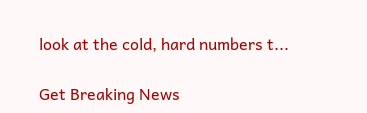look at the cold, hard numbers t...

Get Breaking News